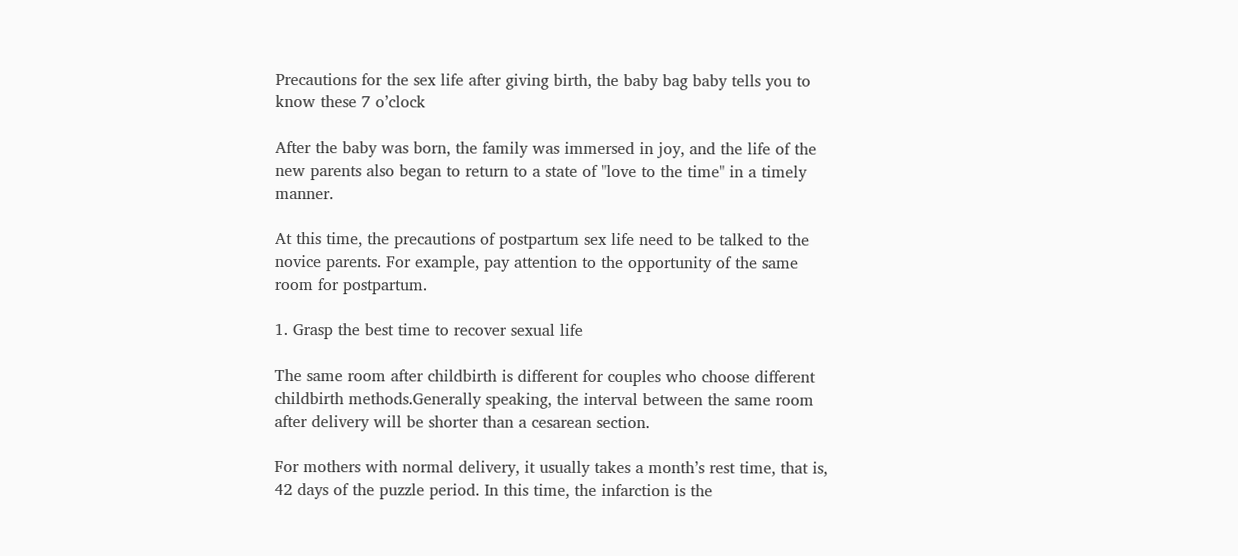Precautions for the sex life after giving birth, the baby bag baby tells you to know these 7 o’clock

After the baby was born, the family was immersed in joy, and the life of the new parents also began to return to a state of "love to the time" in a timely manner.

At this time, the precautions of postpartum sex life need to be talked to the novice parents. For example, pay attention to the opportunity of the same room for postpartum.

1. Grasp the best time to recover sexual life

The same room after childbirth is different for couples who choose different childbirth methods.Generally speaking, the interval between the same room after delivery will be shorter than a cesarean section.

For mothers with normal delivery, it usually takes a month’s rest time, that is, 42 days of the puzzle period. In this time, the infarction is the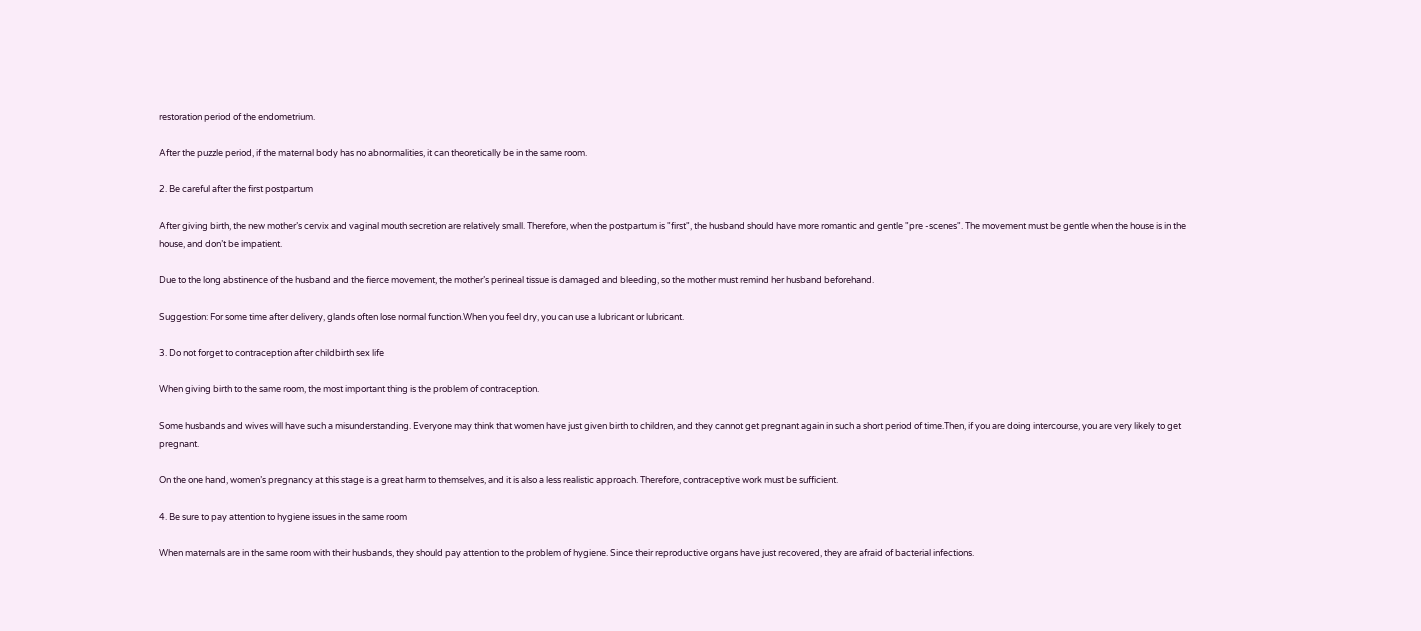restoration period of the endometrium.

After the puzzle period, if the maternal body has no abnormalities, it can theoretically be in the same room.

2. Be careful after the first postpartum

After giving birth, the new mother’s cervix and vaginal mouth secretion are relatively small. Therefore, when the postpartum is "first", the husband should have more romantic and gentle "pre -scenes". The movement must be gentle when the house is in the house, and don’t be impatient.

Due to the long abstinence of the husband and the fierce movement, the mother’s perineal tissue is damaged and bleeding, so the mother must remind her husband beforehand.

Suggestion: For some time after delivery, glands often lose normal function.When you feel dry, you can use a lubricant or lubricant.

3. Do not forget to contraception after childbirth sex life

When giving birth to the same room, the most important thing is the problem of contraception.

Some husbands and wives will have such a misunderstanding. Everyone may think that women have just given birth to children, and they cannot get pregnant again in such a short period of time.Then, if you are doing intercourse, you are very likely to get pregnant.

On the one hand, women’s pregnancy at this stage is a great harm to themselves, and it is also a less realistic approach. Therefore, contraceptive work must be sufficient.

4. Be sure to pay attention to hygiene issues in the same room

When maternals are in the same room with their husbands, they should pay attention to the problem of hygiene. Since their reproductive organs have just recovered, they are afraid of bacterial infections.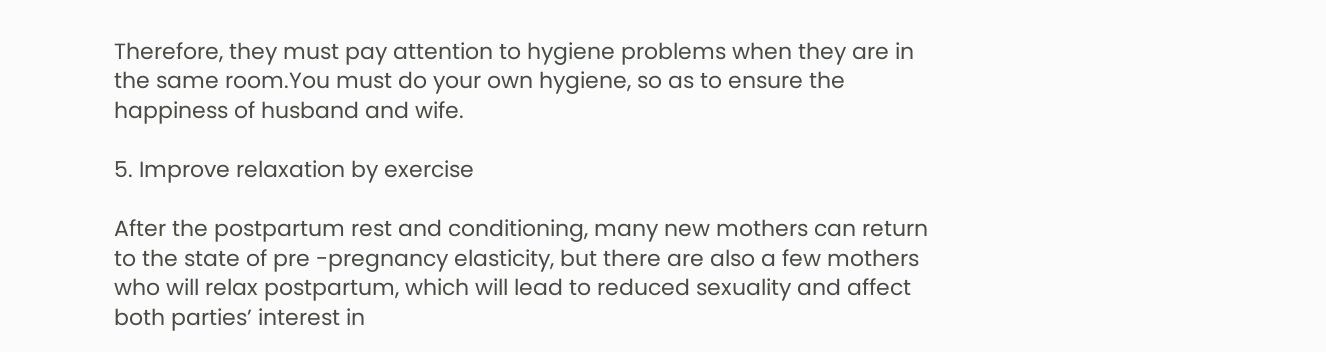Therefore, they must pay attention to hygiene problems when they are in the same room.You must do your own hygiene, so as to ensure the happiness of husband and wife.

5. Improve relaxation by exercise

After the postpartum rest and conditioning, many new mothers can return to the state of pre -pregnancy elasticity, but there are also a few mothers who will relax postpartum, which will lead to reduced sexuality and affect both parties’ interest in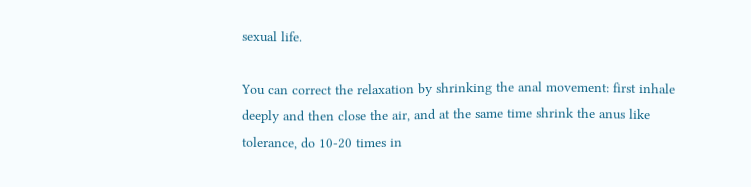sexual life.

You can correct the relaxation by shrinking the anal movement: first inhale deeply and then close the air, and at the same time shrink the anus like tolerance, do 10-20 times in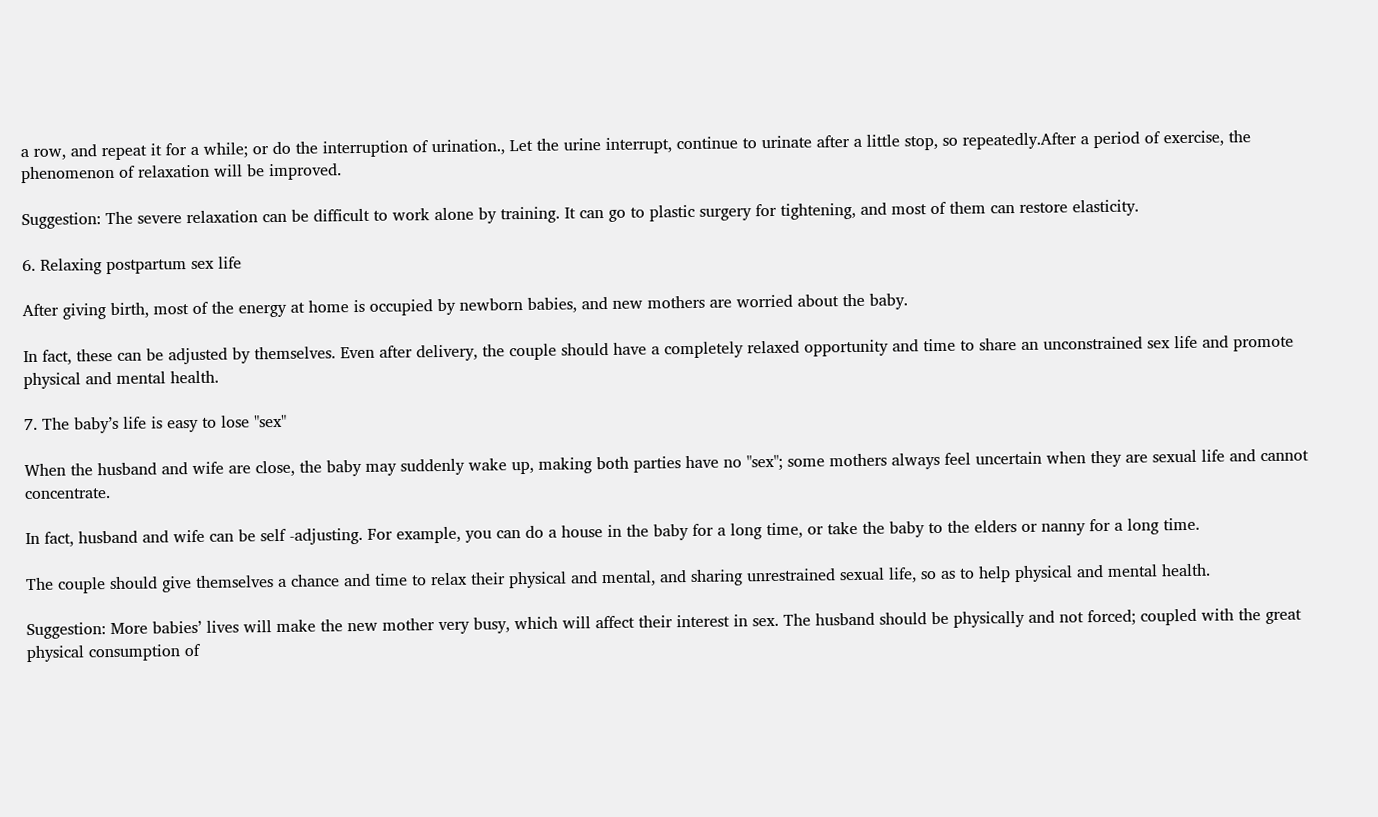a row, and repeat it for a while; or do the interruption of urination., Let the urine interrupt, continue to urinate after a little stop, so repeatedly.After a period of exercise, the phenomenon of relaxation will be improved.

Suggestion: The severe relaxation can be difficult to work alone by training. It can go to plastic surgery for tightening, and most of them can restore elasticity.

6. Relaxing postpartum sex life

After giving birth, most of the energy at home is occupied by newborn babies, and new mothers are worried about the baby.

In fact, these can be adjusted by themselves. Even after delivery, the couple should have a completely relaxed opportunity and time to share an unconstrained sex life and promote physical and mental health.

7. The baby’s life is easy to lose "sex"

When the husband and wife are close, the baby may suddenly wake up, making both parties have no "sex"; some mothers always feel uncertain when they are sexual life and cannot concentrate.

In fact, husband and wife can be self -adjusting. For example, you can do a house in the baby for a long time, or take the baby to the elders or nanny for a long time.

The couple should give themselves a chance and time to relax their physical and mental, and sharing unrestrained sexual life, so as to help physical and mental health.

Suggestion: More babies’ lives will make the new mother very busy, which will affect their interest in sex. The husband should be physically and not forced; coupled with the great physical consumption of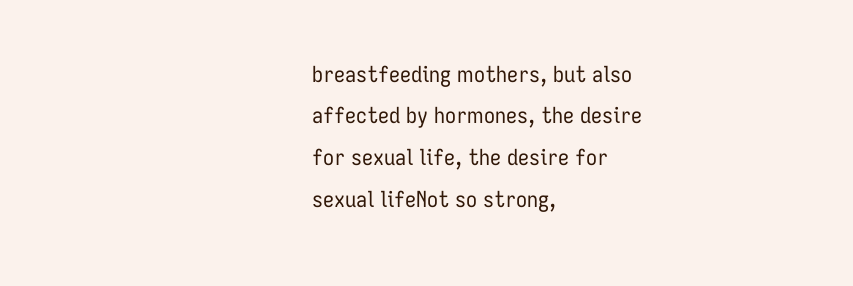breastfeeding mothers, but also affected by hormones, the desire for sexual life, the desire for sexual lifeNot so strong,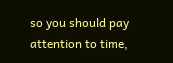so you should pay attention to time,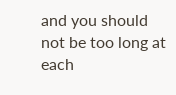and you should not be too long at each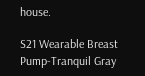house.

S21 Wearable Breast Pump-Tranquil Gray